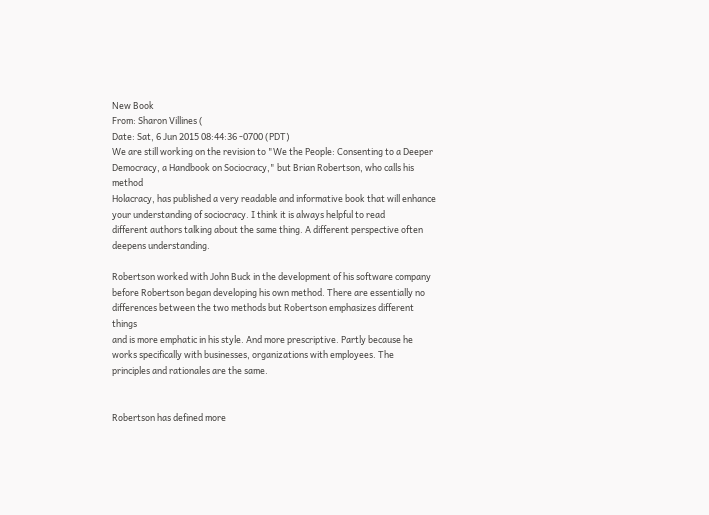New Book
From: Sharon Villines (
Date: Sat, 6 Jun 2015 08:44:36 -0700 (PDT)
We are still working on the revision to "We the People: Consenting to a Deeper
Democracy, a Handbook on Sociocracy," but Brian Robertson, who calls his method
Holacracy, has published a very readable and informative book that will enhance
your understanding of sociocracy. I think it is always helpful to read
different authors talking about the same thing. A different perspective often
deepens understanding.

Robertson worked with John Buck in the development of his software company
before Robertson began developing his own method. There are essentially no
differences between the two methods but Robertson emphasizes different things
and is more emphatic in his style. And more prescriptive. Partly because he
works specifically with businesses, organizations with employees. The
principles and rationales are the same.


Robertson has defined more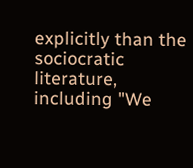explicitly than the sociocratic literature,
including "We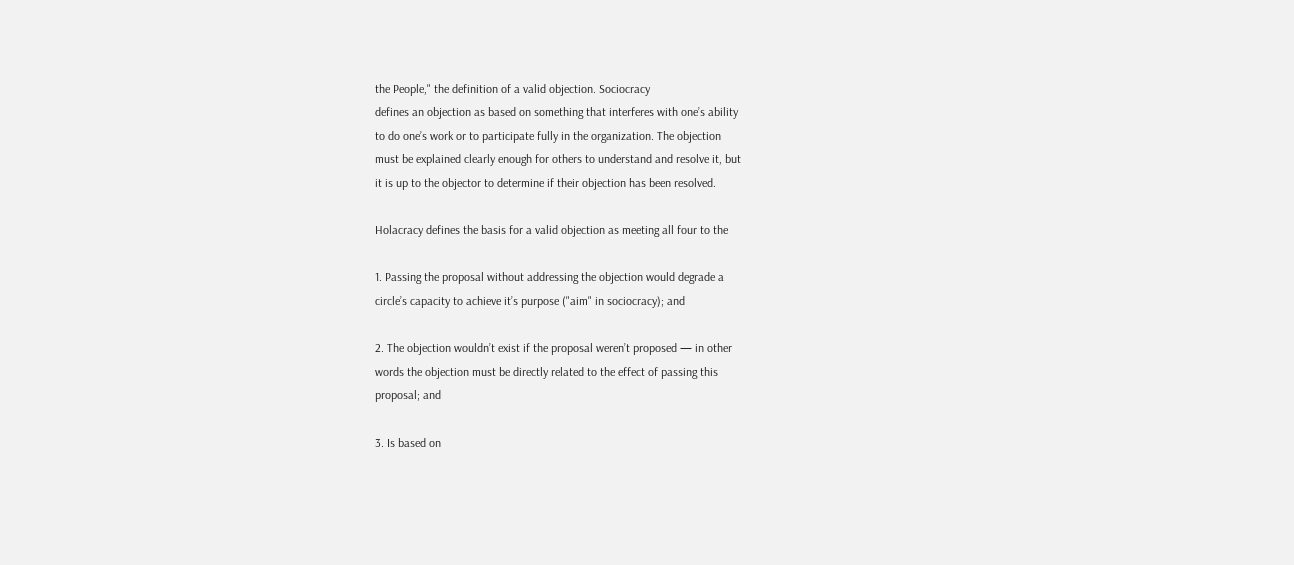the People," the definition of a valid objection. Sociocracy
defines an objection as based on something that interferes with one’s ability
to do one’s work or to participate fully in the organization. The objection
must be explained clearly enough for others to understand and resolve it, but
it is up to the objector to determine if their objection has been resolved.

Holacracy defines the basis for a valid objection as meeting all four to the

1. Passing the proposal without addressing the objection would degrade a
circle’s capacity to achieve it’s purpose ("aim" in sociocracy); and

2. The objection wouldn’t exist if the proposal weren’t proposed — in other
words the objection must be directly related to the effect of passing this
proposal; and

3. Is based on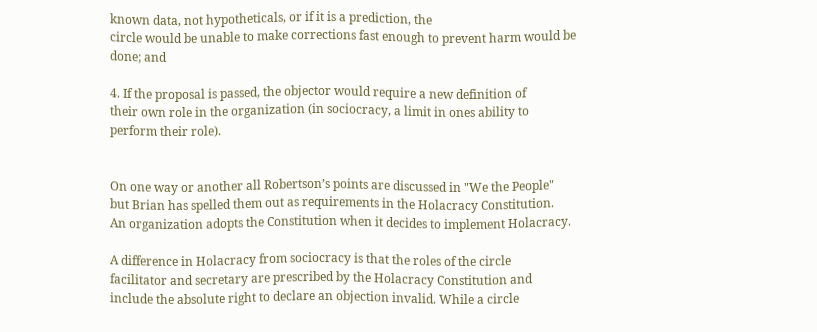known data, not hypotheticals, or if it is a prediction, the
circle would be unable to make corrections fast enough to prevent harm would be
done; and

4. If the proposal is passed, the objector would require a new definition of
their own role in the organization (in sociocracy, a limit in ones ability to
perform their role).


On one way or another all Robertson’s points are discussed in "We the People"
but Brian has spelled them out as requirements in the Holacracy Constitution.
An organization adopts the Constitution when it decides to implement Holacracy.

A difference in Holacracy from sociocracy is that the roles of the circle
facilitator and secretary are prescribed by the Holacracy Constitution and
include the absolute right to declare an objection invalid. While a circle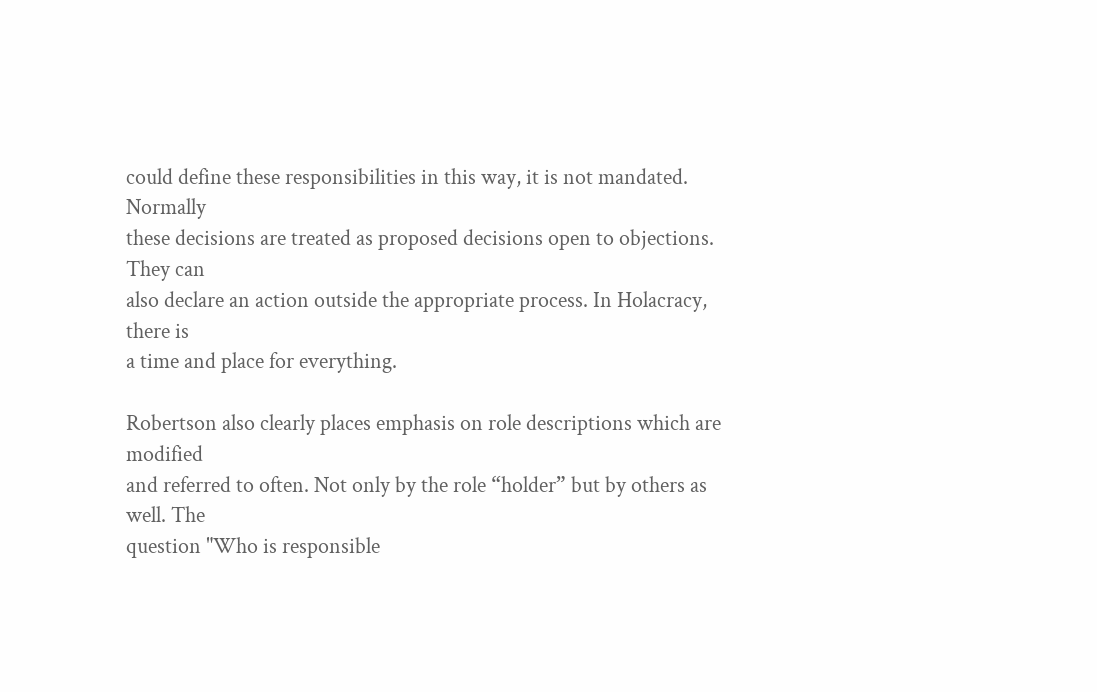could define these responsibilities in this way, it is not mandated. Normally
these decisions are treated as proposed decisions open to objections. They can
also declare an action outside the appropriate process. In Holacracy, there is
a time and place for everything.

Robertson also clearly places emphasis on role descriptions which are modified
and referred to often. Not only by the role “holder” but by others as well. The
question "Who is responsible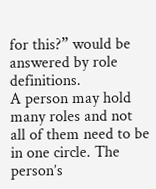for this?” would be answered by role definitions.
A person may hold many roles and not all of them need to be in one circle. The
person’s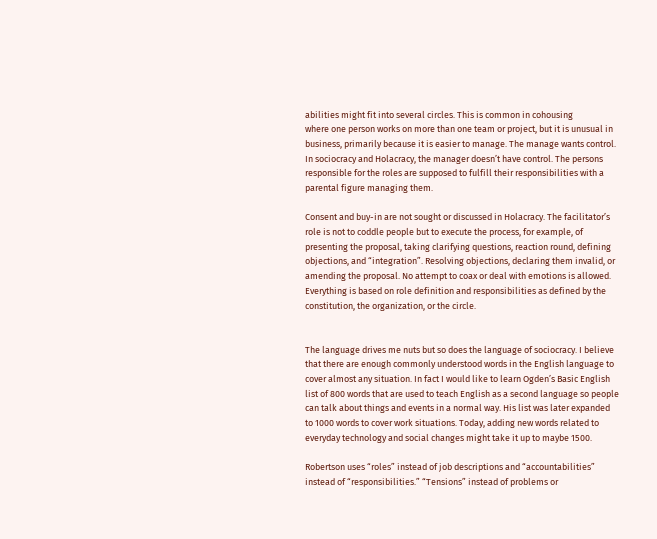abilities might fit into several circles. This is common in cohousing
where one person works on more than one team or project, but it is unusual in
business, primarily because it is easier to manage. The manage wants control.
In sociocracy and Holacracy, the manager doesn’t have control. The persons
responsible for the roles are supposed to fulfill their responsibilities with a
parental figure managing them.

Consent and buy-in are not sought or discussed in Holacracy. The facilitator’s
role is not to coddle people but to execute the process, for example, of
presenting the proposal, taking clarifying questions, reaction round, defining
objections, and “integration”. Resolving objections, declaring them invalid, or
amending the proposal. No attempt to coax or deal with emotions is allowed.
Everything is based on role definition and responsibilities as defined by the
constitution, the organization, or the circle.


The language drives me nuts but so does the language of sociocracy. I believe
that there are enough commonly understood words in the English language to
cover almost any situation. In fact I would like to learn Ogden’s Basic English
list of 800 words that are used to teach English as a second language so people
can talk about things and events in a normal way. His list was later expanded
to 1000 words to cover work situations. Today, adding new words related to
everyday technology and social changes might take it up to maybe 1500.

Robertson uses “roles” instead of job descriptions and “accountabilities”
instead of “responsibilities.” “Tensions” instead of problems or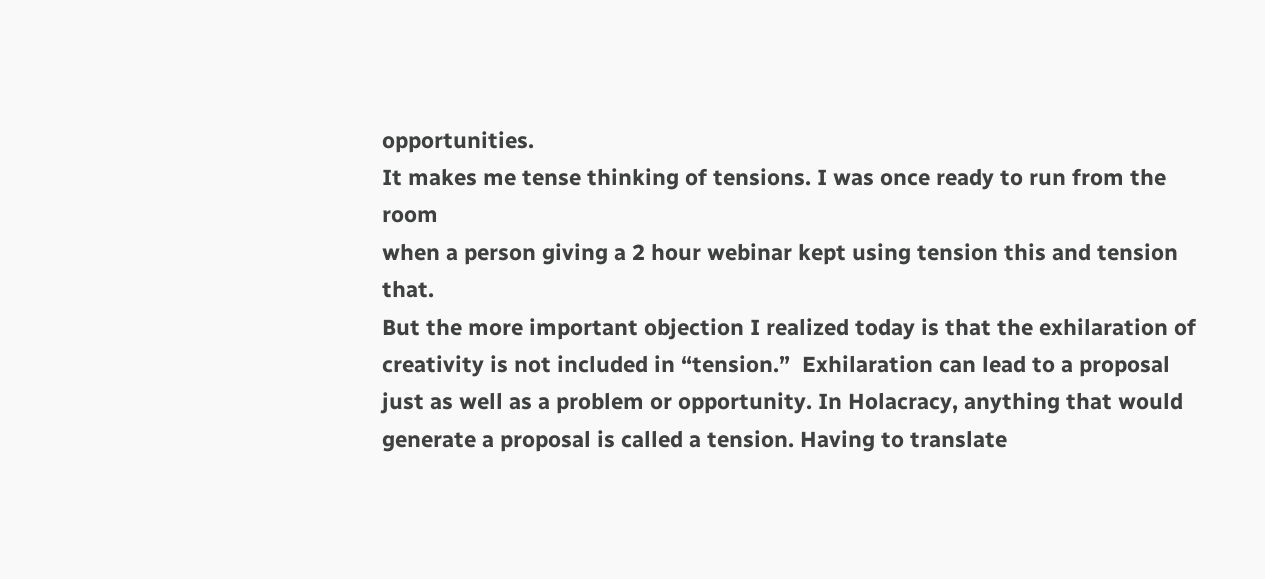opportunities.
It makes me tense thinking of tensions. I was once ready to run from the room
when a person giving a 2 hour webinar kept using tension this and tension that.
But the more important objection I realized today is that the exhilaration of
creativity is not included in “tension.”  Exhilaration can lead to a proposal
just as well as a problem or opportunity. In Holacracy, anything that would
generate a proposal is called a tension. Having to translate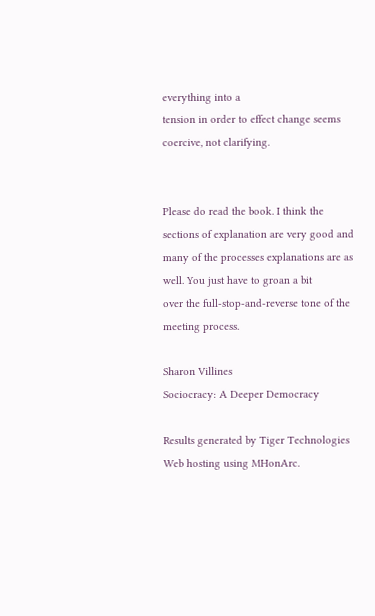everything into a
tension in order to effect change seems coercive, not clarifying.


Please do read the book. I think the sections of explanation are very good and
many of the processes explanations are as well. You just have to groan a bit
over the full-stop-and-reverse tone of the meeting process.

Sharon Villines
Sociocracy: A Deeper Democracy

Results generated by Tiger Technologies Web hosting using MHonArc.